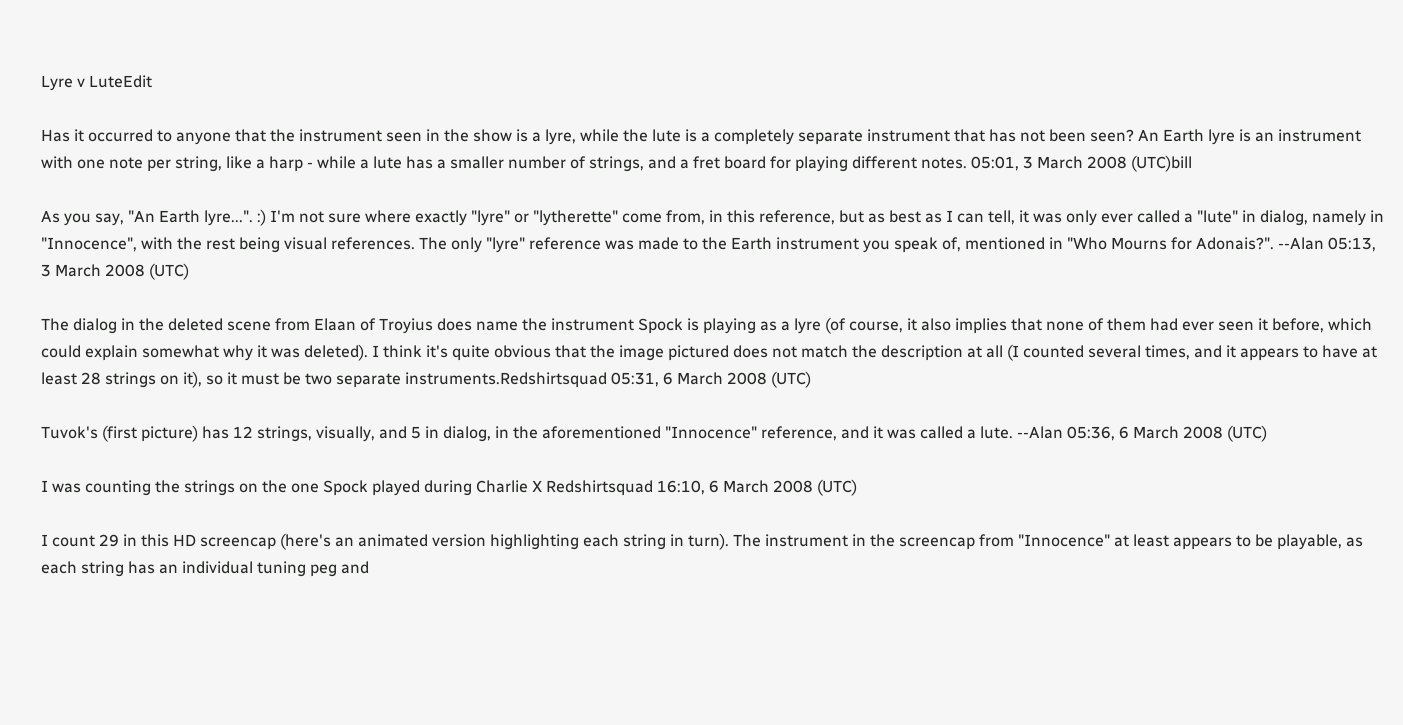Lyre v LuteEdit

Has it occurred to anyone that the instrument seen in the show is a lyre, while the lute is a completely separate instrument that has not been seen? An Earth lyre is an instrument with one note per string, like a harp - while a lute has a smaller number of strings, and a fret board for playing different notes. 05:01, 3 March 2008 (UTC)bill

As you say, "An Earth lyre...". :) I'm not sure where exactly "lyre" or "lytherette" come from, in this reference, but as best as I can tell, it was only ever called a "lute" in dialog, namely in "Innocence", with the rest being visual references. The only "lyre" reference was made to the Earth instrument you speak of, mentioned in "Who Mourns for Adonais?". --Alan 05:13, 3 March 2008 (UTC)

The dialog in the deleted scene from Elaan of Troyius does name the instrument Spock is playing as a lyre (of course, it also implies that none of them had ever seen it before, which could explain somewhat why it was deleted). I think it's quite obvious that the image pictured does not match the description at all (I counted several times, and it appears to have at least 28 strings on it), so it must be two separate instruments.Redshirtsquad 05:31, 6 March 2008 (UTC)

Tuvok's (first picture) has 12 strings, visually, and 5 in dialog, in the aforementioned "Innocence" reference, and it was called a lute. --Alan 05:36, 6 March 2008 (UTC)

I was counting the strings on the one Spock played during Charlie X Redshirtsquad 16:10, 6 March 2008 (UTC)

I count 29 in this HD screencap (here's an animated version highlighting each string in turn). The instrument in the screencap from "Innocence" at least appears to be playable, as each string has an individual tuning peg and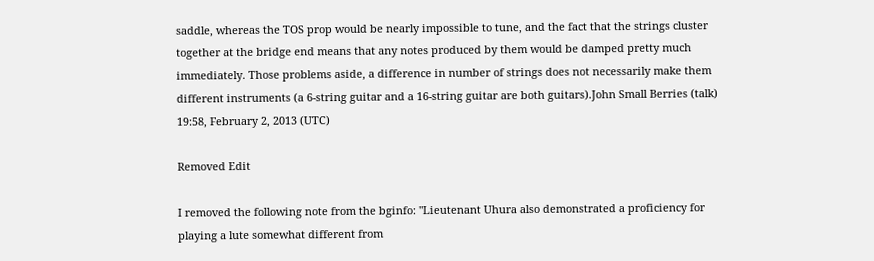saddle, whereas the TOS prop would be nearly impossible to tune, and the fact that the strings cluster together at the bridge end means that any notes produced by them would be damped pretty much immediately. Those problems aside, a difference in number of strings does not necessarily make them different instruments (a 6-string guitar and a 16-string guitar are both guitars).John Small Berries (talk) 19:58, February 2, 2013 (UTC)

Removed Edit

I removed the following note from the bginfo: "Lieutenant Uhura also demonstrated a proficiency for playing a lute somewhat different from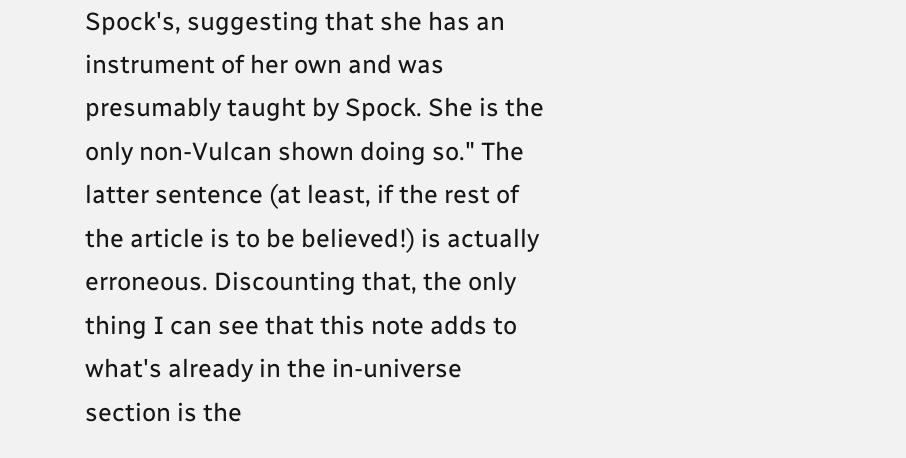Spock's, suggesting that she has an instrument of her own and was presumably taught by Spock. She is the only non-Vulcan shown doing so." The latter sentence (at least, if the rest of the article is to be believed!) is actually erroneous. Discounting that, the only thing I can see that this note adds to what's already in the in-universe section is the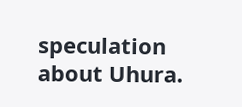speculation about Uhura.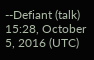--Defiant (talk) 15:28, October 5, 2016 (UTC)